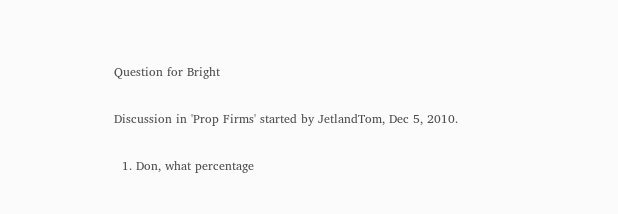Question for Bright

Discussion in 'Prop Firms' started by JetlandTom, Dec 5, 2010.

  1. Don, what percentage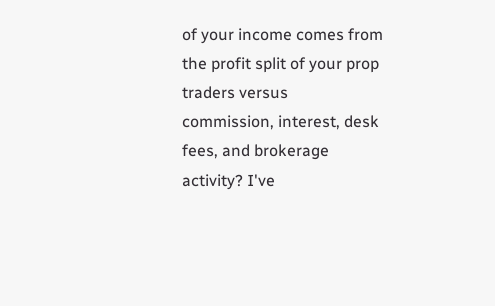of your income comes from the profit split of your prop traders versus commission, interest, desk fees, and brokerage activity? I've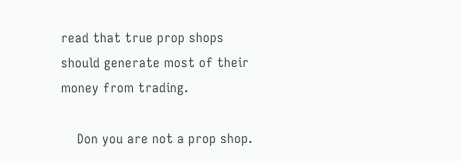read that true prop shops should generate most of their money from trading.

    Don you are not a prop shop.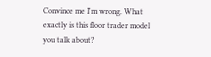Convince me I'm wrong. What exactly is this floor trader model you talk about?